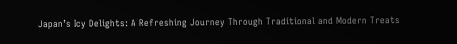Japan’s Icy Delights: A Refreshing Journey Through Traditional and Modern Treats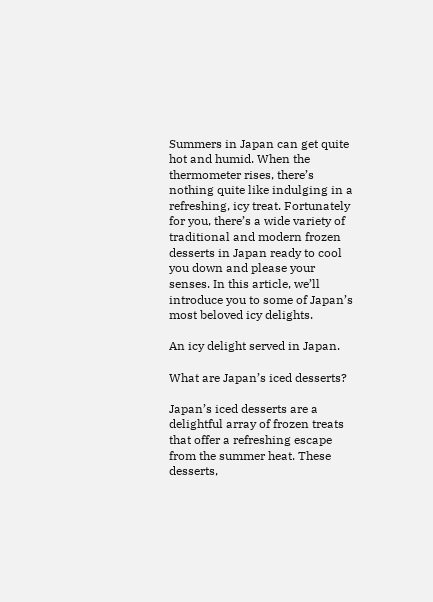Summers in Japan can get quite hot and humid. When the thermometer rises, there’s nothing quite like indulging in a refreshing, icy treat. Fortunately for you, there’s a wide variety of traditional and modern frozen desserts in Japan ready to cool you down and please your senses. In this article, we’ll introduce you to some of Japan’s most beloved icy delights.

An icy delight served in Japan.

What are Japan’s iced desserts?

Japan’s iced desserts are a delightful array of frozen treats that offer a refreshing escape from the summer heat. These desserts,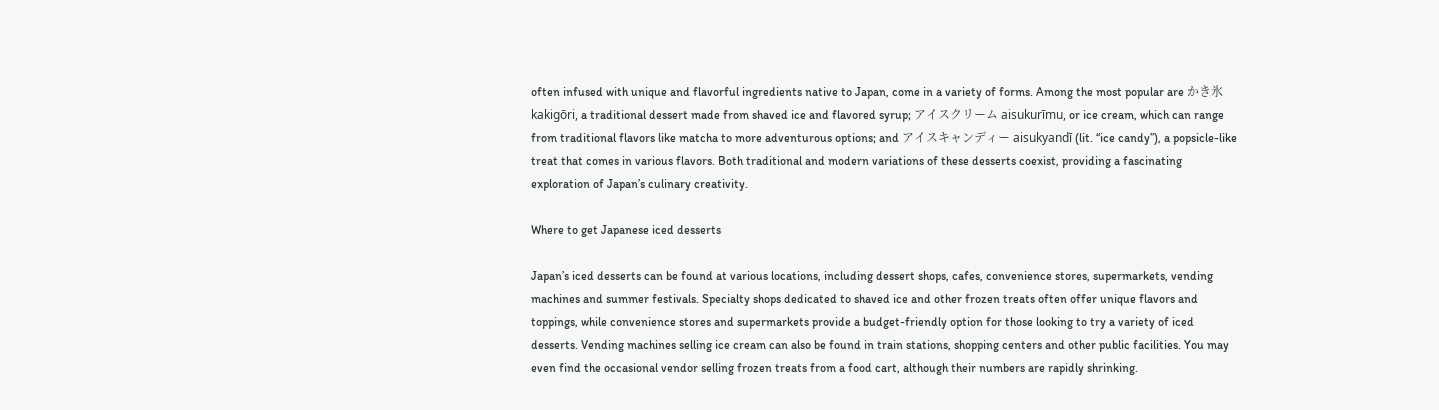often infused with unique and flavorful ingredients native to Japan, come in a variety of forms. Among the most popular are かき氷 kakigōri, a traditional dessert made from shaved ice and flavored syrup; アイスクリーム aisukurīmu, or ice cream, which can range from traditional flavors like matcha to more adventurous options; and アイスキャンディー aisukyandī (lit. “ice candy”), a popsicle-like treat that comes in various flavors. Both traditional and modern variations of these desserts coexist, providing a fascinating exploration of Japan’s culinary creativity.

Where to get Japanese iced desserts

Japan’s iced desserts can be found at various locations, including dessert shops, cafes, convenience stores, supermarkets, vending machines and summer festivals. Specialty shops dedicated to shaved ice and other frozen treats often offer unique flavors and toppings, while convenience stores and supermarkets provide a budget-friendly option for those looking to try a variety of iced desserts. Vending machines selling ice cream can also be found in train stations, shopping centers and other public facilities. You may even find the occasional vendor selling frozen treats from a food cart, although their numbers are rapidly shrinking.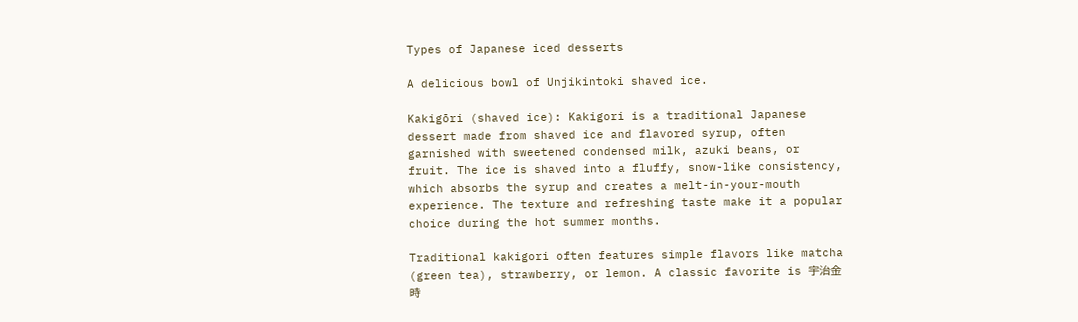Types of Japanese iced desserts

A delicious bowl of Unjikintoki shaved ice.

Kakigōri (shaved ice): Kakigori is a traditional Japanese dessert made from shaved ice and flavored syrup, often garnished with sweetened condensed milk, azuki beans, or fruit. The ice is shaved into a fluffy, snow-like consistency, which absorbs the syrup and creates a melt-in-your-mouth experience. The texture and refreshing taste make it a popular choice during the hot summer months.

Traditional kakigori often features simple flavors like matcha (green tea), strawberry, or lemon. A classic favorite is 宇治金時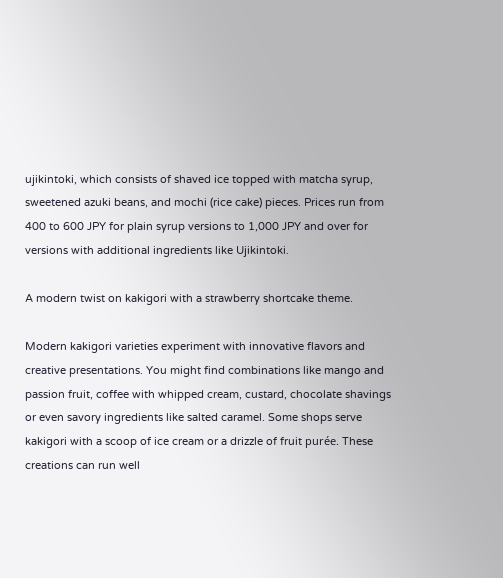ujikintoki, which consists of shaved ice topped with matcha syrup, sweetened azuki beans, and mochi (rice cake) pieces. Prices run from 400 to 600 JPY for plain syrup versions to 1,000 JPY and over for versions with additional ingredients like Ujikintoki.

A modern twist on kakigori with a strawberry shortcake theme.

Modern kakigori varieties experiment with innovative flavors and creative presentations. You might find combinations like mango and passion fruit, coffee with whipped cream, custard, chocolate shavings or even savory ingredients like salted caramel. Some shops serve kakigori with a scoop of ice cream or a drizzle of fruit purée. These creations can run well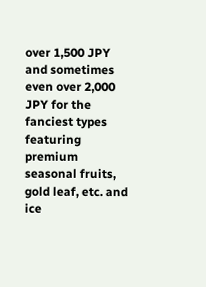over 1,500 JPY and sometimes even over 2,000 JPY for the fanciest types featuring premium seasonal fruits, gold leaf, etc. and ice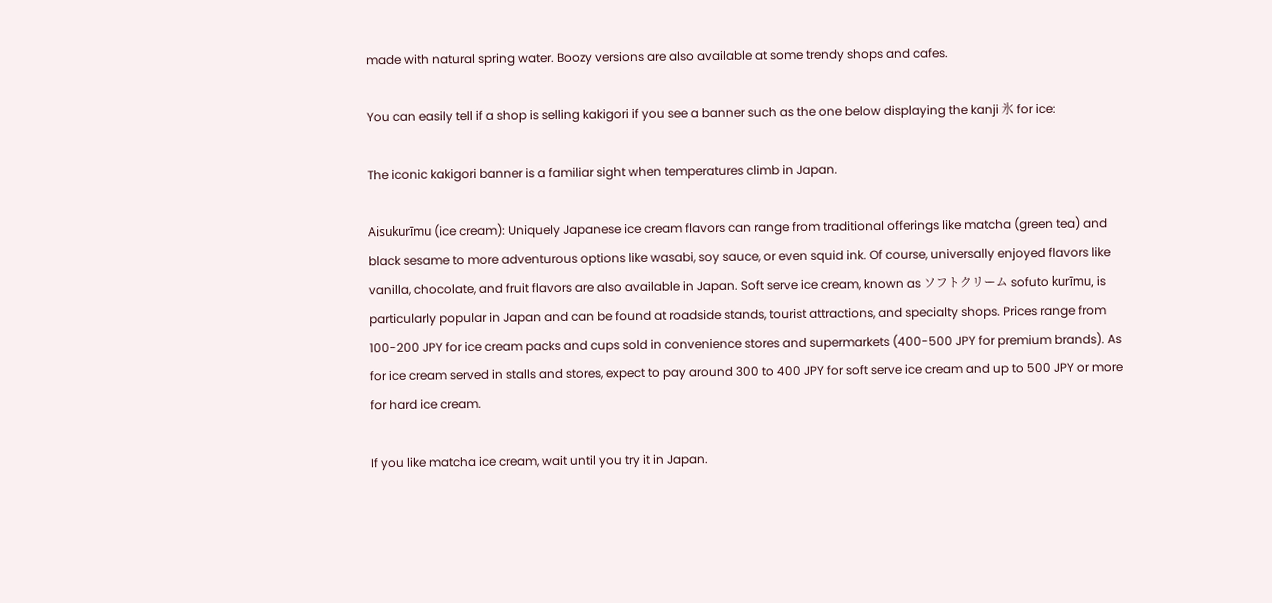made with natural spring water. Boozy versions are also available at some trendy shops and cafes.

You can easily tell if a shop is selling kakigori if you see a banner such as the one below displaying the kanji 氷 for ice:

The iconic kakigori banner is a familiar sight when temperatures climb in Japan.

Aisukurīmu (ice cream): Uniquely Japanese ice cream flavors can range from traditional offerings like matcha (green tea) and black sesame to more adventurous options like wasabi, soy sauce, or even squid ink. Of course, universally enjoyed flavors like vanilla, chocolate, and fruit flavors are also available in Japan. Soft serve ice cream, known as ソフトクリーム sofuto kurīmu, is particularly popular in Japan and can be found at roadside stands, tourist attractions, and specialty shops. Prices range from 100-200 JPY for ice cream packs and cups sold in convenience stores and supermarkets (400-500 JPY for premium brands). As for ice cream served in stalls and stores, expect to pay around 300 to 400 JPY for soft serve ice cream and up to 500 JPY or more for hard ice cream.

If you like matcha ice cream, wait until you try it in Japan.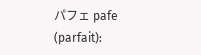パフェ pafe (parfait):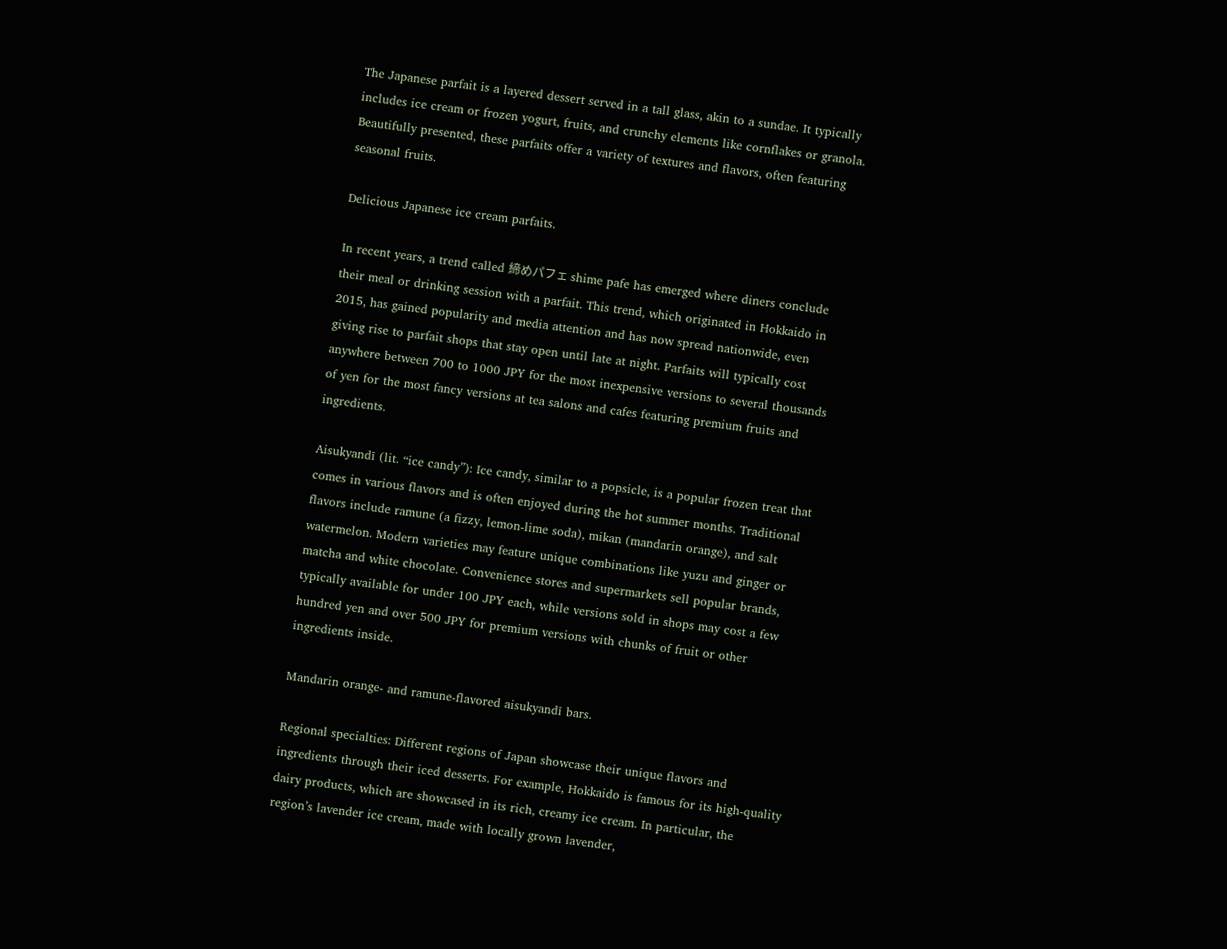The Japanese parfait is a layered dessert served in a tall glass, akin to a sundae. It typically includes ice cream or frozen yogurt, fruits, and crunchy elements like cornflakes or granola. Beautifully presented, these parfaits offer a variety of textures and flavors, often featuring seasonal fruits.

Delicious Japanese ice cream parfaits.

In recent years, a trend called 締めパフェ shime pafe has emerged where diners conclude their meal or drinking session with a parfait. This trend, which originated in Hokkaido in 2015, has gained popularity and media attention and has now spread nationwide, even giving rise to parfait shops that stay open until late at night. Parfaits will typically cost anywhere between 700 to 1000 JPY for the most inexpensive versions to several thousands of yen for the most fancy versions at tea salons and cafes featuring premium fruits and ingredients.

Aisukyandī (lit. “ice candy”): Ice candy, similar to a popsicle, is a popular frozen treat that comes in various flavors and is often enjoyed during the hot summer months. Traditional flavors include ramune (a fizzy, lemon-lime soda), mikan (mandarin orange), and salt watermelon. Modern varieties may feature unique combinations like yuzu and ginger or matcha and white chocolate. Convenience stores and supermarkets sell popular brands, typically available for under 100 JPY each, while versions sold in shops may cost a few hundred yen and over 500 JPY for premium versions with chunks of fruit or other ingredients inside.

Mandarin orange- and ramune-flavored aisukyandī bars.

Regional specialties: Different regions of Japan showcase their unique flavors and ingredients through their iced desserts. For example, Hokkaido is famous for its high-quality dairy products, which are showcased in its rich, creamy ice cream. In particular, the region’s lavender ice cream, made with locally grown lavender,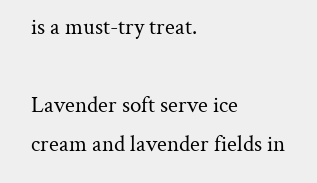is a must-try treat.

Lavender soft serve ice cream and lavender fields in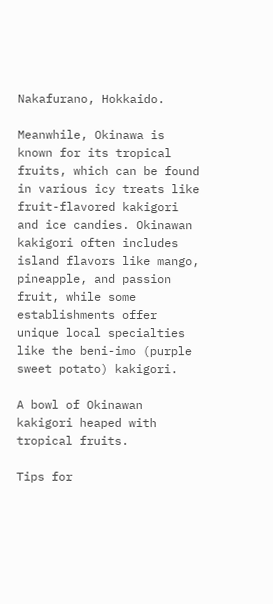Nakafurano, Hokkaido.

Meanwhile, Okinawa is known for its tropical fruits, which can be found in various icy treats like fruit-flavored kakigori and ice candies. Okinawan kakigori often includes island flavors like mango, pineapple, and passion fruit, while some establishments offer unique local specialties like the beni-imo (purple sweet potato) kakigori.

A bowl of Okinawan kakigori heaped with tropical fruits.

Tips for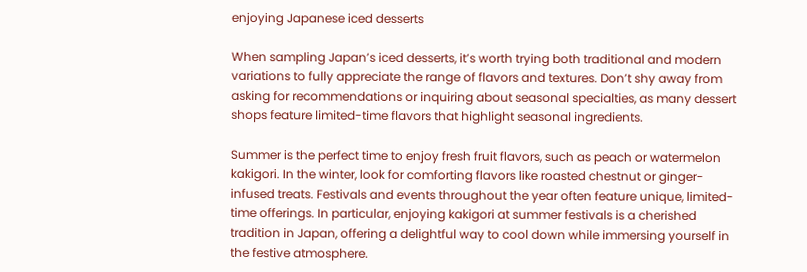enjoying Japanese iced desserts

When sampling Japan’s iced desserts, it’s worth trying both traditional and modern variations to fully appreciate the range of flavors and textures. Don’t shy away from asking for recommendations or inquiring about seasonal specialties, as many dessert shops feature limited-time flavors that highlight seasonal ingredients.

Summer is the perfect time to enjoy fresh fruit flavors, such as peach or watermelon kakigori. In the winter, look for comforting flavors like roasted chestnut or ginger-infused treats. Festivals and events throughout the year often feature unique, limited-time offerings. In particular, enjoying kakigori at summer festivals is a cherished tradition in Japan, offering a delightful way to cool down while immersing yourself in the festive atmosphere.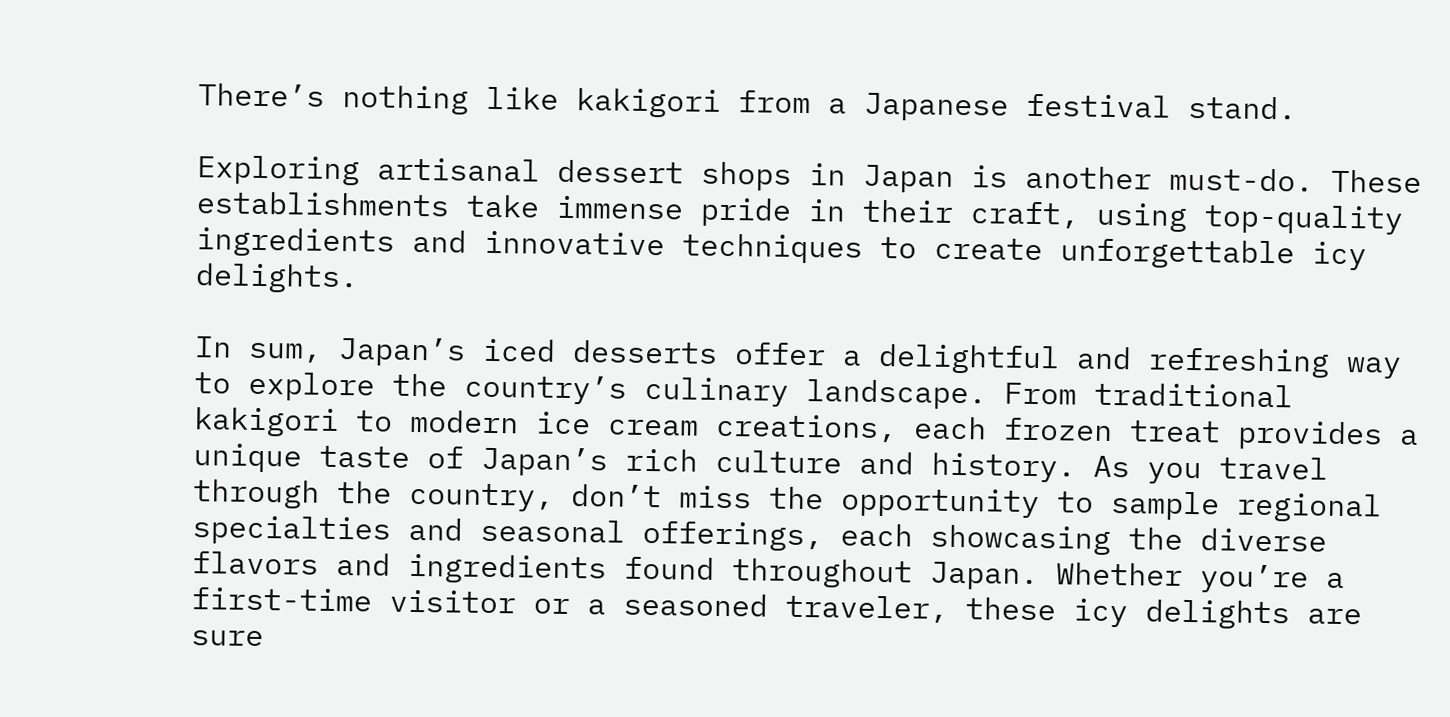There’s nothing like kakigori from a Japanese festival stand.

Exploring artisanal dessert shops in Japan is another must-do. These establishments take immense pride in their craft, using top-quality ingredients and innovative techniques to create unforgettable icy delights.

In sum, Japan’s iced desserts offer a delightful and refreshing way to explore the country’s culinary landscape. From traditional kakigori to modern ice cream creations, each frozen treat provides a unique taste of Japan’s rich culture and history. As you travel through the country, don’t miss the opportunity to sample regional specialties and seasonal offerings, each showcasing the diverse flavors and ingredients found throughout Japan. Whether you’re a first-time visitor or a seasoned traveler, these icy delights are sure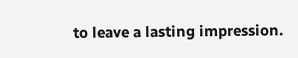to leave a lasting impression.